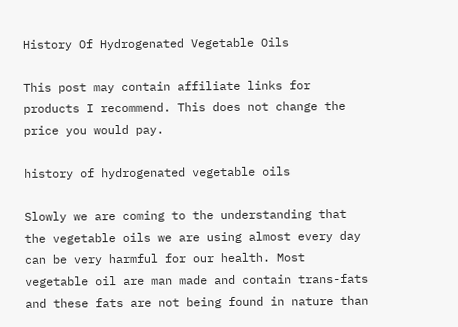History Of Hydrogenated Vegetable Oils

This post may contain affiliate links for products I recommend. This does not change the price you would pay.

history of hydrogenated vegetable oils

Slowly we are coming to the understanding that the vegetable oils we are using almost every day can be very harmful for our health. Most vegetable oil are man made and contain trans-fats and these fats are not being found in nature than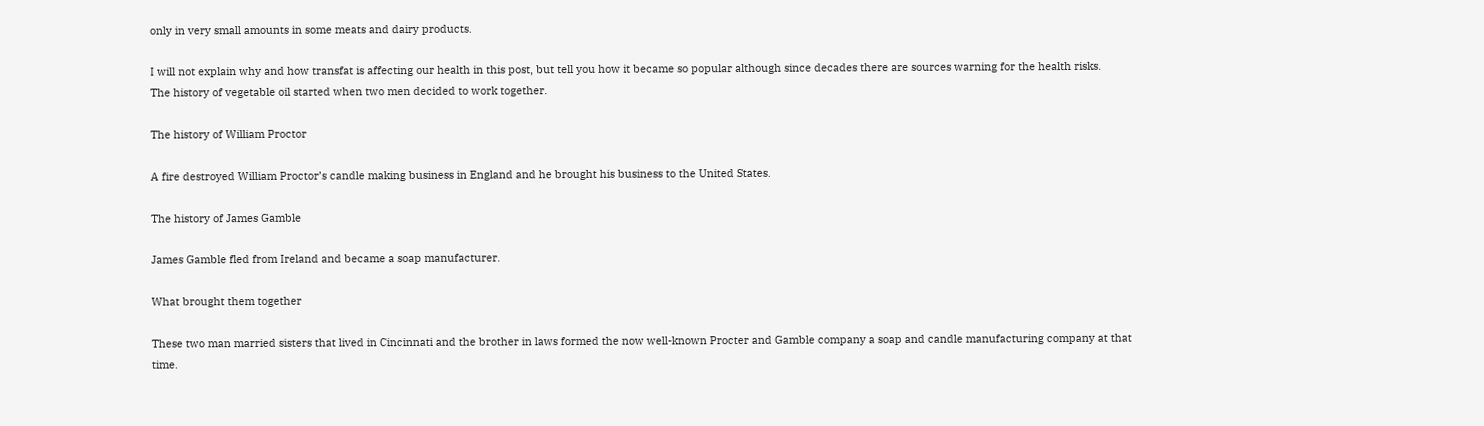only in very small amounts in some meats and dairy products.

I will not explain why and how transfat is affecting our health in this post, but tell you how it became so popular although since decades there are sources warning for the health risks.
The history of vegetable oil started when two men decided to work together.

The history of William Proctor

A fire destroyed William Proctor’s candle making business in England and he brought his business to the United States.

The history of James Gamble

James Gamble fled from Ireland and became a soap manufacturer.

What brought them together

These two man married sisters that lived in Cincinnati and the brother in laws formed the now well-known Procter and Gamble company a soap and candle manufacturing company at that time.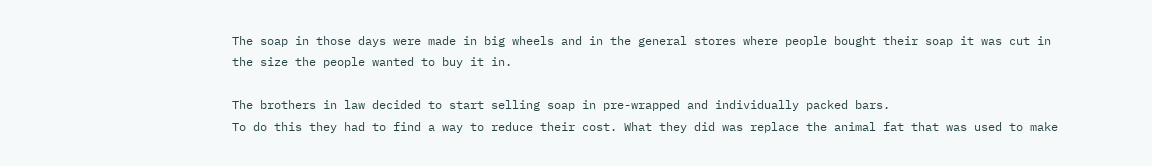The soap in those days were made in big wheels and in the general stores where people bought their soap it was cut in the size the people wanted to buy it in.

The brothers in law decided to start selling soap in pre-wrapped and individually packed bars.
To do this they had to find a way to reduce their cost. What they did was replace the animal fat that was used to make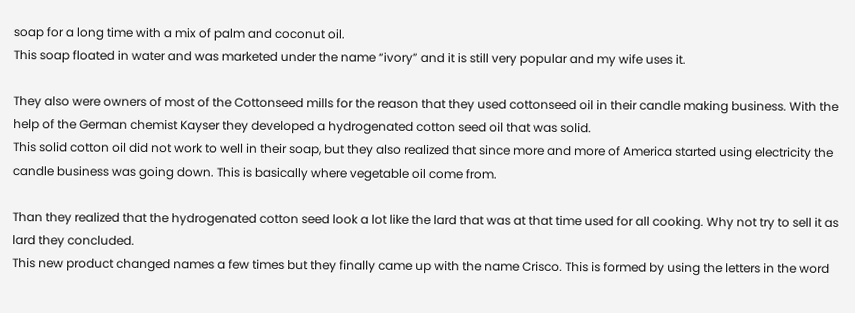soap for a long time with a mix of palm and coconut oil.
This soap floated in water and was marketed under the name “ivory” and it is still very popular and my wife uses it.

They also were owners of most of the Cottonseed mills for the reason that they used cottonseed oil in their candle making business. With the help of the German chemist Kayser they developed a hydrogenated cotton seed oil that was solid.
This solid cotton oil did not work to well in their soap, but they also realized that since more and more of America started using electricity the candle business was going down. This is basically where vegetable oil come from.

Than they realized that the hydrogenated cotton seed look a lot like the lard that was at that time used for all cooking. Why not try to sell it as lard they concluded.
This new product changed names a few times but they finally came up with the name Crisco. This is formed by using the letters in the word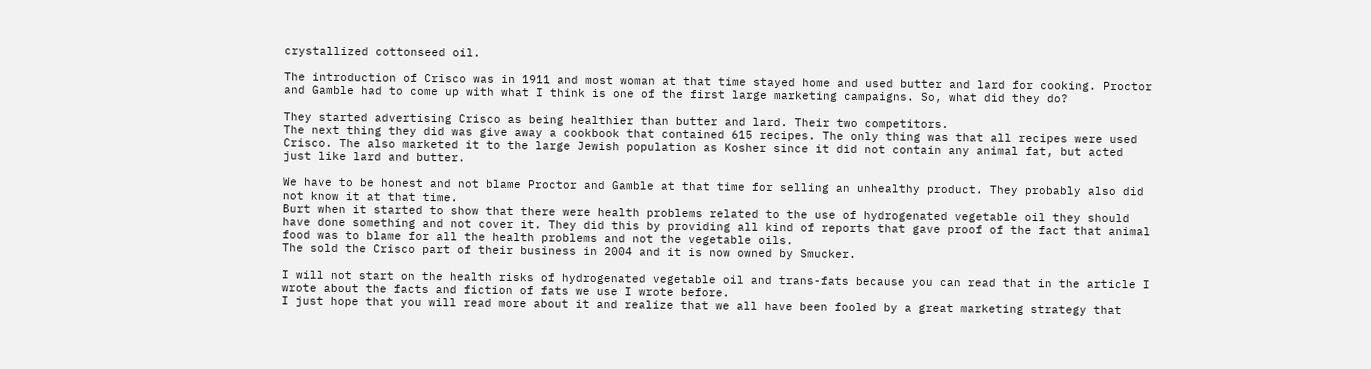crystallized cottonseed oil.

The introduction of Crisco was in 1911 and most woman at that time stayed home and used butter and lard for cooking. Proctor and Gamble had to come up with what I think is one of the first large marketing campaigns. So, what did they do?

They started advertising Crisco as being healthier than butter and lard. Their two competitors.
The next thing they did was give away a cookbook that contained 615 recipes. The only thing was that all recipes were used Crisco. The also marketed it to the large Jewish population as Kosher since it did not contain any animal fat, but acted just like lard and butter.

We have to be honest and not blame Proctor and Gamble at that time for selling an unhealthy product. They probably also did not know it at that time.
Burt when it started to show that there were health problems related to the use of hydrogenated vegetable oil they should have done something and not cover it. They did this by providing all kind of reports that gave proof of the fact that animal food was to blame for all the health problems and not the vegetable oils.
The sold the Crisco part of their business in 2004 and it is now owned by Smucker.

I will not start on the health risks of hydrogenated vegetable oil and trans-fats because you can read that in the article I wrote about the facts and fiction of fats we use I wrote before.
I just hope that you will read more about it and realize that we all have been fooled by a great marketing strategy that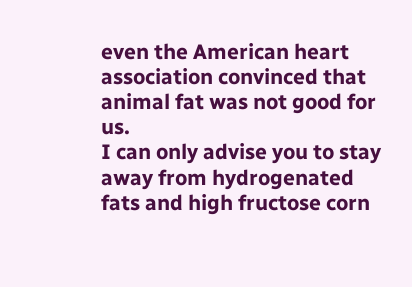even the American heart association convinced that animal fat was not good for us.
I can only advise you to stay away from hydrogenated fats and high fructose corn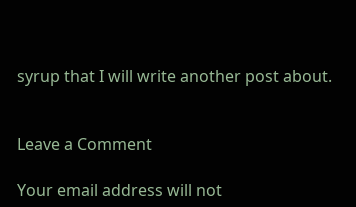syrup that I will write another post about.


Leave a Comment

Your email address will not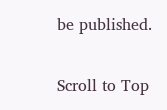be published.

Scroll to Top